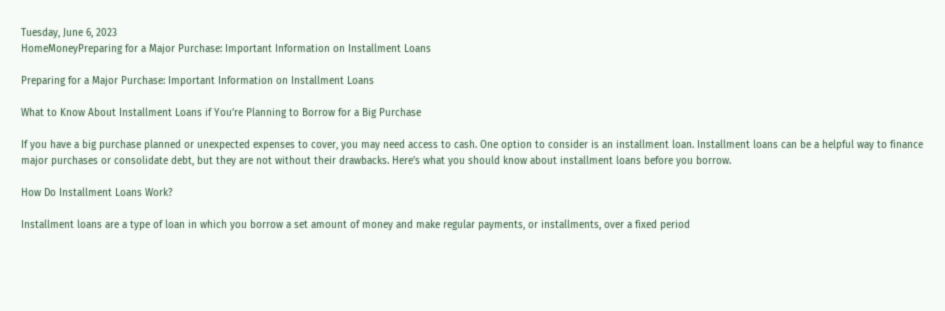Tuesday, June 6, 2023
HomeMoneyPreparing for a Major Purchase: Important Information on Installment Loans

Preparing for a Major Purchase: Important Information on Installment Loans

What to Know About Installment Loans if You’re Planning to Borrow for a Big Purchase

If you have a big purchase planned or unexpected expenses to cover, you may need access to cash. One option to consider is an installment loan. Installment loans can be a helpful way to finance major purchases or consolidate debt, but they are not without their drawbacks. Here’s what you should know about installment loans before you borrow.

How Do Installment Loans Work?

Installment loans are a type of loan in which you borrow a set amount of money and make regular payments, or installments, over a fixed period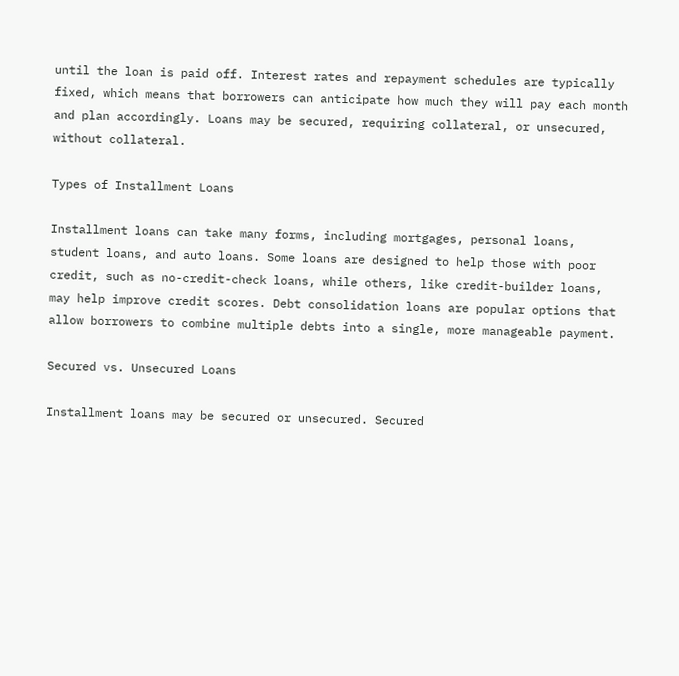until the loan is paid off. Interest rates and repayment schedules are typically fixed, which means that borrowers can anticipate how much they will pay each month and plan accordingly. Loans may be secured, requiring collateral, or unsecured, without collateral.

Types of Installment Loans

Installment loans can take many forms, including mortgages, personal loans, student loans, and auto loans. Some loans are designed to help those with poor credit, such as no-credit-check loans, while others, like credit-builder loans, may help improve credit scores. Debt consolidation loans are popular options that allow borrowers to combine multiple debts into a single, more manageable payment.

Secured vs. Unsecured Loans

Installment loans may be secured or unsecured. Secured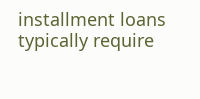installment loans typically require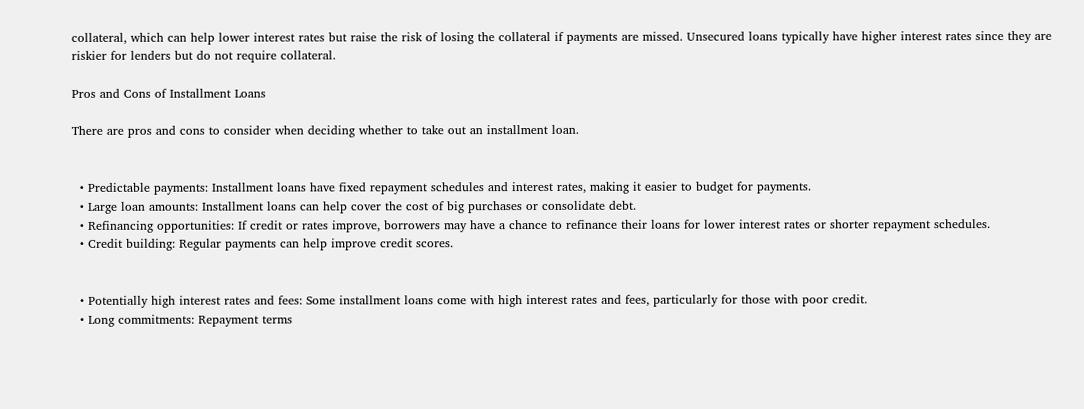collateral, which can help lower interest rates but raise the risk of losing the collateral if payments are missed. Unsecured loans typically have higher interest rates since they are riskier for lenders but do not require collateral.

Pros and Cons of Installment Loans

There are pros and cons to consider when deciding whether to take out an installment loan.


  • Predictable payments: Installment loans have fixed repayment schedules and interest rates, making it easier to budget for payments.
  • Large loan amounts: Installment loans can help cover the cost of big purchases or consolidate debt.
  • Refinancing opportunities: If credit or rates improve, borrowers may have a chance to refinance their loans for lower interest rates or shorter repayment schedules.
  • Credit building: Regular payments can help improve credit scores.


  • Potentially high interest rates and fees: Some installment loans come with high interest rates and fees, particularly for those with poor credit.
  • Long commitments: Repayment terms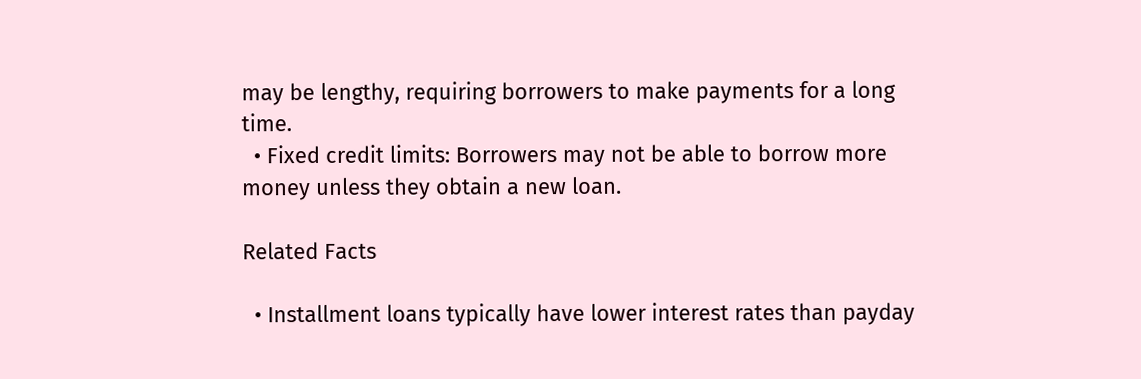may be lengthy, requiring borrowers to make payments for a long time.
  • Fixed credit limits: Borrowers may not be able to borrow more money unless they obtain a new loan.

Related Facts

  • Installment loans typically have lower interest rates than payday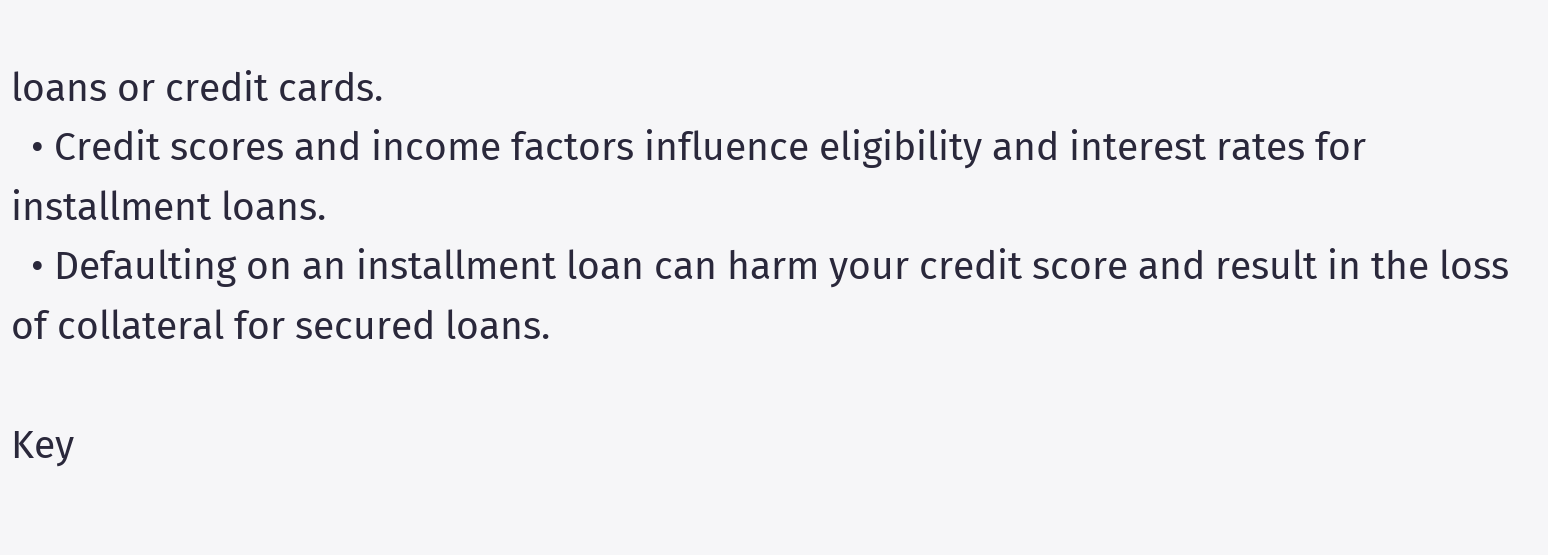loans or credit cards.
  • Credit scores and income factors influence eligibility and interest rates for installment loans.
  • Defaulting on an installment loan can harm your credit score and result in the loss of collateral for secured loans.

Key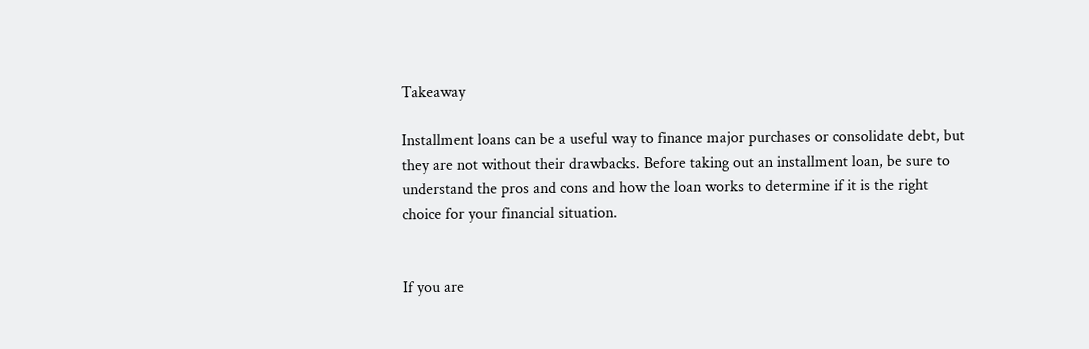Takeaway

Installment loans can be a useful way to finance major purchases or consolidate debt, but they are not without their drawbacks. Before taking out an installment loan, be sure to understand the pros and cons and how the loan works to determine if it is the right choice for your financial situation.


If you are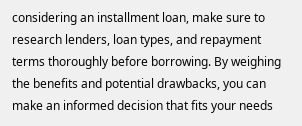considering an installment loan, make sure to research lenders, loan types, and repayment terms thoroughly before borrowing. By weighing the benefits and potential drawbacks, you can make an informed decision that fits your needs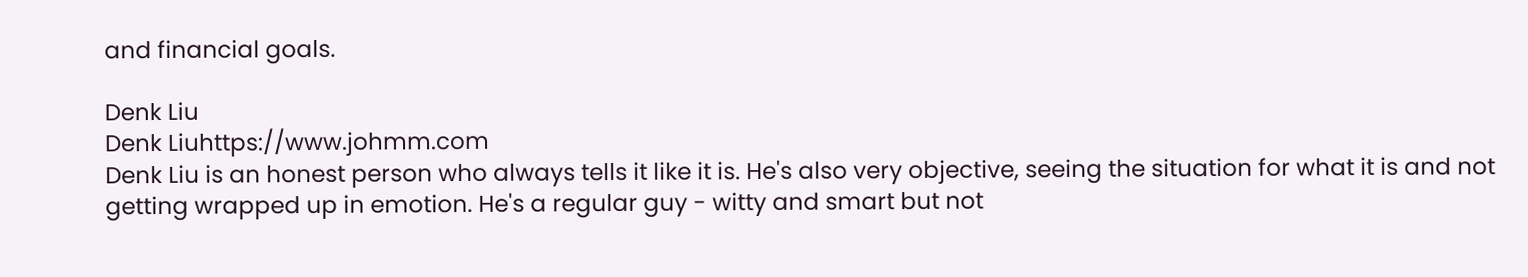and financial goals.

Denk Liu
Denk Liuhttps://www.johmm.com
Denk Liu is an honest person who always tells it like it is. He's also very objective, seeing the situation for what it is and not getting wrapped up in emotion. He's a regular guy - witty and smart but not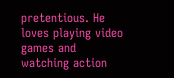pretentious. He loves playing video games and watching action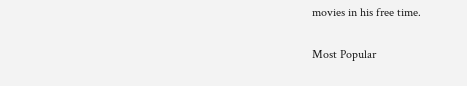movies in his free time.

Most Popular